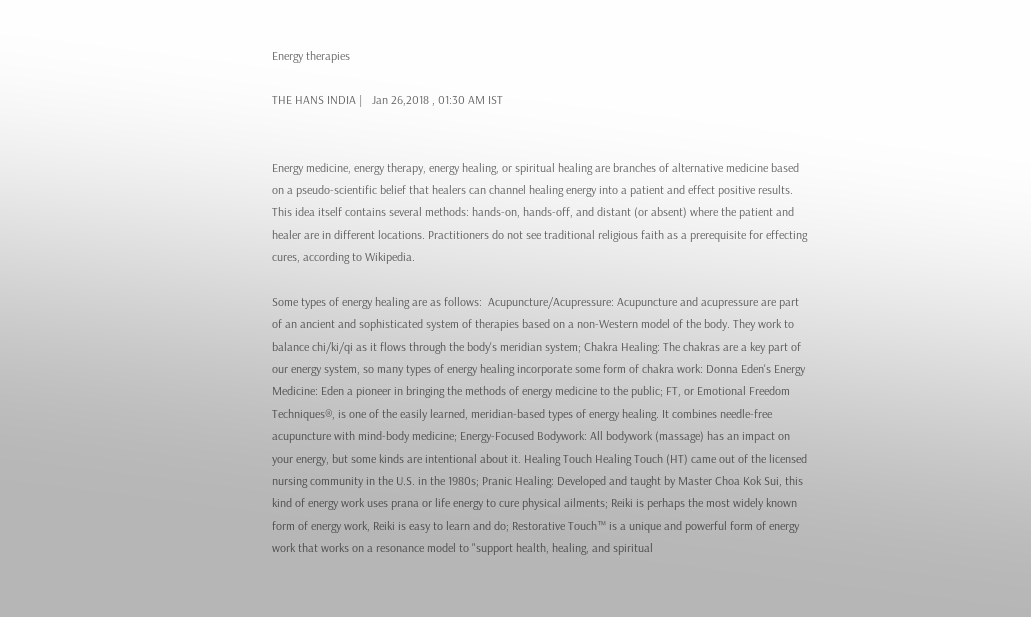Energy therapies

THE HANS INDIA |   Jan 26,2018 , 01:30 AM IST


Energy medicine, energy therapy, energy healing, or spiritual healing are branches of alternative medicine based on a pseudo-scientific belief that healers can channel healing energy into a patient and effect positive results. This idea itself contains several methods: hands-on, hands-off, and distant (or absent) where the patient and healer are in different locations. Practitioners do not see traditional religious faith as a prerequisite for effecting cures, according to Wikipedia.

Some types of energy healing are as follows:  Acupuncture/Acupressure: Acupuncture and acupressure are part of an ancient and sophisticated system of therapies based on a non-Western model of the body. They work to balance chi/ki/qi as it flows through the body's meridian system; Chakra Healing: The chakras are a key part of our energy system, so many types of energy healing incorporate some form of chakra work: Donna Eden's Energy Medicine: Eden a pioneer in bringing the methods of energy medicine to the public; FT, or Emotional Freedom Techniques®, is one of the easily learned, meridian-based types of energy healing. It combines needle-free acupuncture with mind-body medicine; Energy-Focused Bodywork: All bodywork (massage) has an impact on your energy, but some kinds are intentional about it. Healing Touch Healing Touch (HT) came out of the licensed nursing community in the U.S. in the 1980s; Pranic Healing: Developed and taught by Master Choa Kok Sui, this kind of energy work uses prana or life energy to cure physical ailments; Reiki is perhaps the most widely known form of energy work, Reiki is easy to learn and do; Restorative Touch™ is a unique and powerful form of energy work that works on a resonance model to "support health, healing, and spiritual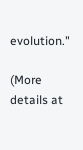evolution."

(More details at